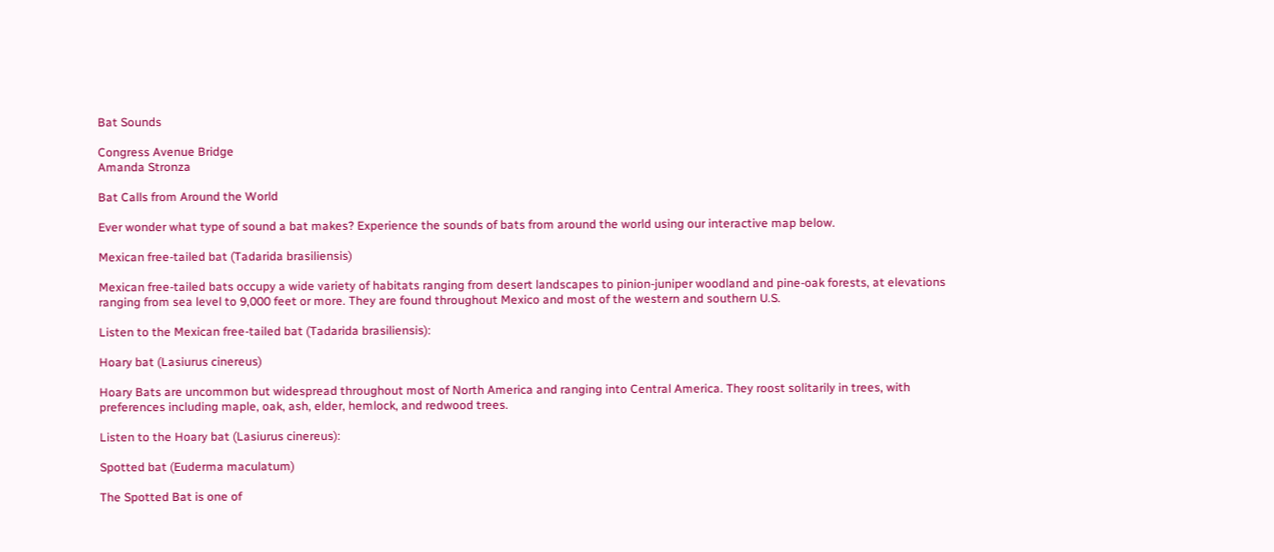Bat Sounds

Congress Avenue Bridge
Amanda Stronza

Bat Calls from Around the World

Ever wonder what type of sound a bat makes? Experience the sounds of bats from around the world using our interactive map below.

Mexican free-tailed bat (Tadarida brasiliensis)

Mexican free-tailed bats occupy a wide variety of habitats ranging from desert landscapes to pinion-juniper woodland and pine-oak forests, at elevations ranging from sea level to 9,000 feet or more. They are found throughout Mexico and most of the western and southern U.S.

Listen to the Mexican free-tailed bat (Tadarida brasiliensis):

Hoary bat (Lasiurus cinereus)

Hoary Bats are uncommon but widespread throughout most of North America and ranging into Central America. They roost solitarily in trees, with preferences including maple, oak, ash, elder, hemlock, and redwood trees.

Listen to the Hoary bat (Lasiurus cinereus):

Spotted bat (Euderma maculatum)

The Spotted Bat is one of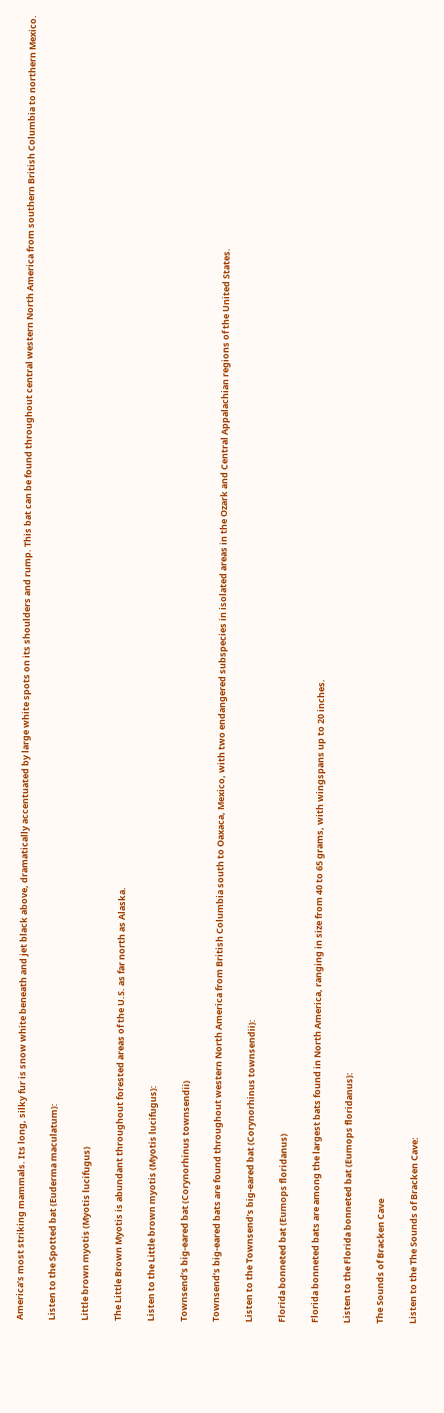America’s most striking mammals. Its long, silky fur is snow white beneath and jet black above, dramatically accentuated by large white spots on its shoulders and rump. This bat can be found throughout central western North America from southern British Columbia to northern Mexico.

Listen to the Spotted bat (Euderma maculatum):

Little brown myotis (Myotis lucifugus)

The Little Brown Myotis is abundant throughout forested areas of the U.S. as far north as Alaska.

Listen to the Little brown myotis (Myotis lucifugus):

Townsend’s big-eared bat (Corynorhinus townsendii)

Townsend’s big-eared bats are found throughout western North America from British Columbia south to Oaxaca, Mexico, with two endangered subspecies in isolated areas in the Ozark and Central Appalachian regions of the United States.

Listen to the Townsend’s big-eared bat (Corynorhinus townsendii):

Florida bonneted bat (Eumops floridanus)

Florida bonneted bats are among the largest bats found in North America, ranging in size from 40 to 65 grams, with wingspans up to 20 inches.

Listen to the Florida bonneted bat (Eumops floridanus):

The Sounds of Bracken Cave

Listen to the The Sounds of Bracken Cave: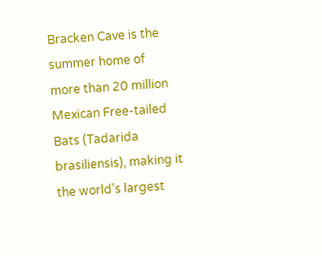Bracken Cave is the summer home of more than 20 million Mexican Free-tailed Bats (Tadarida brasiliensis), making it the world’s largest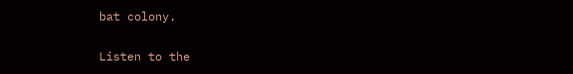bat colony.

Listen to the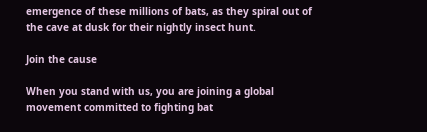emergence of these millions of bats, as they spiral out of the cave at dusk for their nightly insect hunt.

Join the cause

When you stand with us, you are joining a global movement committed to fighting bat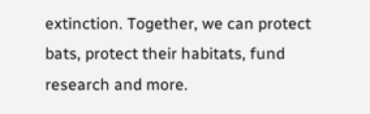extinction. Together, we can protect bats, protect their habitats, fund research and more.